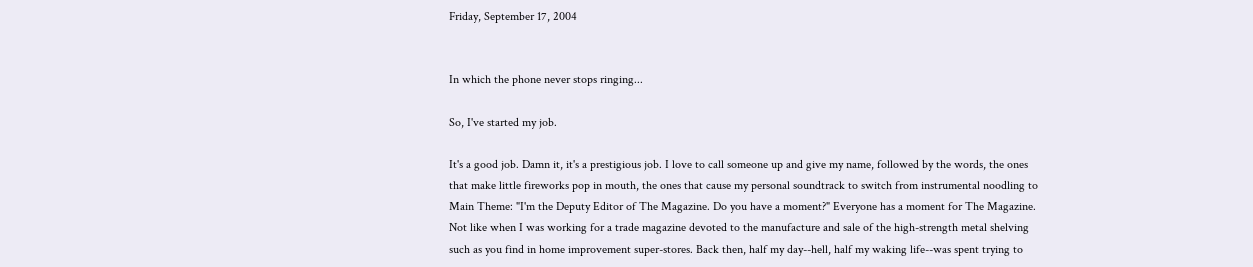Friday, September 17, 2004


In which the phone never stops ringing...

So, I've started my job.

It's a good job. Damn it, it's a prestigious job. I love to call someone up and give my name, followed by the words, the ones that make little fireworks pop in mouth, the ones that cause my personal soundtrack to switch from instrumental noodling to Main Theme: "I'm the Deputy Editor of The Magazine. Do you have a moment?" Everyone has a moment for The Magazine. Not like when I was working for a trade magazine devoted to the manufacture and sale of the high-strength metal shelving such as you find in home improvement super-stores. Back then, half my day--hell, half my waking life--was spent trying to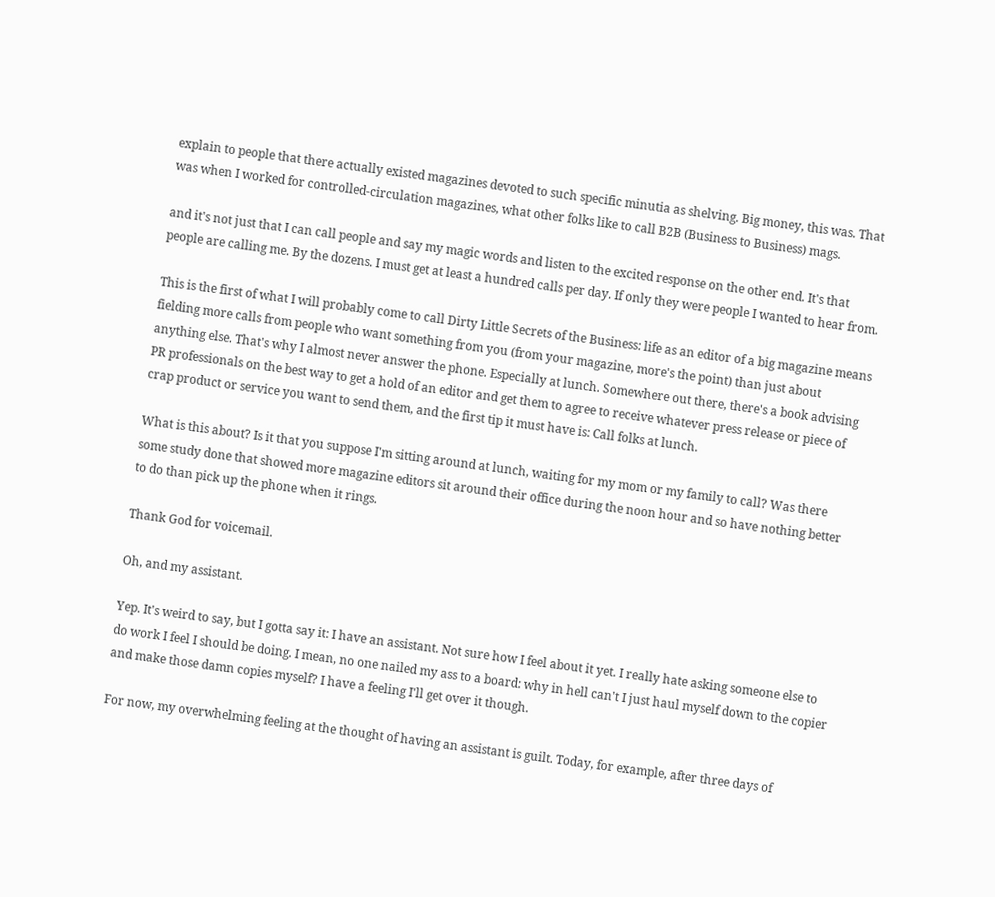explain to people that there actually existed magazines devoted to such specific minutia as shelving. Big money, this was. That was when I worked for controlled-circulation magazines, what other folks like to call B2B (Business to Business) mags.

and it's not just that I can call people and say my magic words and listen to the excited response on the other end. It's that people are calling me. By the dozens. I must get at least a hundred calls per day. If only they were people I wanted to hear from.

This is the first of what I will probably come to call Dirty Little Secrets of the Business: life as an editor of a big magazine means fielding more calls from people who want something from you (from your magazine, more's the point) than just about anything else. That's why I almost never answer the phone. Especially at lunch. Somewhere out there, there's a book advising PR professionals on the best way to get a hold of an editor and get them to agree to receive whatever press release or piece of crap product or service you want to send them, and the first tip it must have is: Call folks at lunch.

What is this about? Is it that you suppose I'm sitting around at lunch, waiting for my mom or my family to call? Was there some study done that showed more magazine editors sit around their office during the noon hour and so have nothing better to do than pick up the phone when it rings.

Thank God for voicemail.

Oh, and my assistant.

Yep. It's weird to say, but I gotta say it: I have an assistant. Not sure how I feel about it yet. I really hate asking someone else to do work I feel I should be doing. I mean, no one nailed my ass to a board: why in hell can't I just haul myself down to the copier and make those damn copies myself? I have a feeling I'll get over it though.

For now, my overwhelming feeling at the thought of having an assistant is guilt. Today, for example, after three days of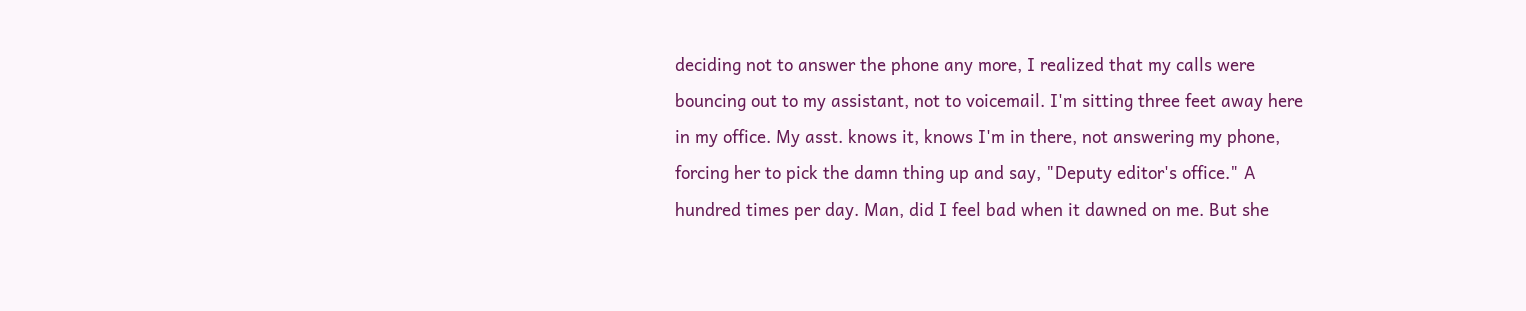deciding not to answer the phone any more, I realized that my calls were bouncing out to my assistant, not to voicemail. I'm sitting three feet away here in my office. My asst. knows it, knows I'm in there, not answering my phone, forcing her to pick the damn thing up and say, "Deputy editor's office." A hundred times per day. Man, did I feel bad when it dawned on me. But she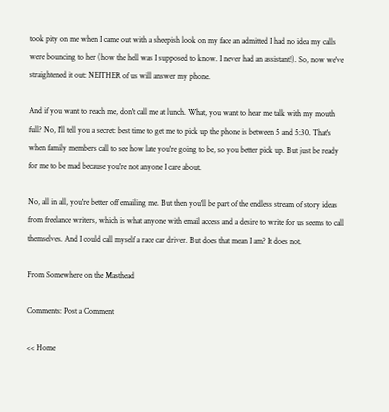took pity on me when I came out with a sheepish look on my face an admitted I had no idea my calls were bouncing to her (how the hell was I supposed to know. I never had an assistant!). So, now we've straightened it out: NEITHER of us will answer my phone.

And if you want to reach me, don't call me at lunch. What, you want to hear me talk with my mouth full? No, I'll tell you a secret: best time to get me to pick up the phone is between 5 and 5:30. That's when family members call to see how late you're going to be, so you better pick up. But just be ready for me to be mad because you're not anyone I care about.

No, all in all, you're better off emailing me. But then you'll be part of the endless stream of story ideas from freelance writers, which is what anyone with email access and a desire to write for us seems to call themselves. And I could call myself a race car driver. But does that mean I am? It does not.

From Somewhere on the Masthead

Comments: Post a Comment

<< Home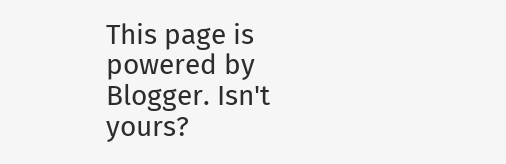This page is powered by Blogger. Isn't yours?